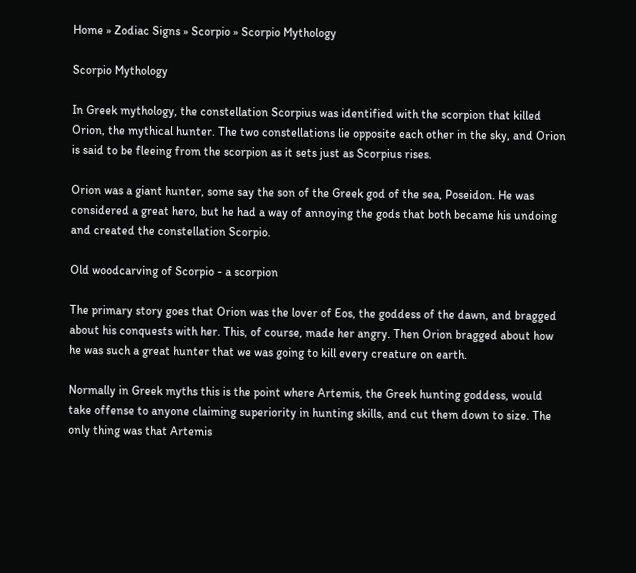Home » Zodiac Signs » Scorpio » Scorpio Mythology

Scorpio Mythology

In Greek mythology, the constellation Scorpius was identified with the scorpion that killed Orion, the mythical hunter. The two constellations lie opposite each other in the sky, and Orion is said to be fleeing from the scorpion as it sets just as Scorpius rises.

Orion was a giant hunter, some say the son of the Greek god of the sea, Poseidon. He was considered a great hero, but he had a way of annoying the gods that both became his undoing and created the constellation Scorpio.

Old woodcarving of Scorpio - a scorpion

The primary story goes that Orion was the lover of Eos, the goddess of the dawn, and bragged about his conquests with her. This, of course, made her angry. Then Orion bragged about how he was such a great hunter that we was going to kill every creature on earth.

Normally in Greek myths this is the point where Artemis, the Greek hunting goddess, would take offense to anyone claiming superiority in hunting skills, and cut them down to size. The only thing was that Artemis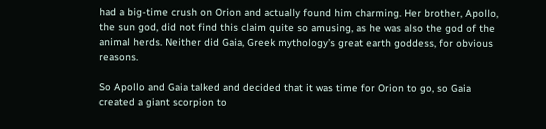had a big-time crush on Orion and actually found him charming. Her brother, Apollo, the sun god, did not find this claim quite so amusing, as he was also the god of the animal herds. Neither did Gaia, Greek mythology’s great earth goddess, for obvious reasons.

So Apollo and Gaia talked and decided that it was time for Orion to go, so Gaia created a giant scorpion to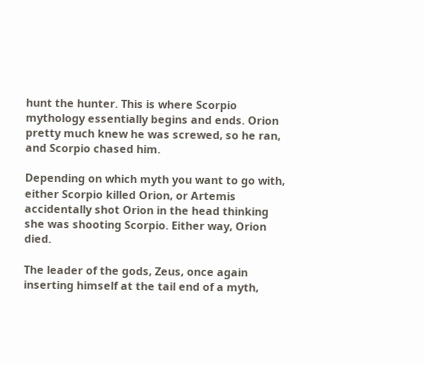hunt the hunter. This is where Scorpio mythology essentially begins and ends. Orion pretty much knew he was screwed, so he ran, and Scorpio chased him.

Depending on which myth you want to go with, either Scorpio killed Orion, or Artemis accidentally shot Orion in the head thinking she was shooting Scorpio. Either way, Orion died.

The leader of the gods, Zeus, once again inserting himself at the tail end of a myth,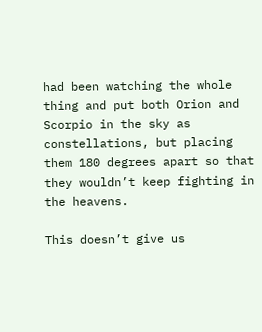had been watching the whole thing and put both Orion and Scorpio in the sky as constellations, but placing them 180 degrees apart so that they wouldn’t keep fighting in the heavens.

This doesn’t give us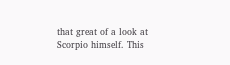that great of a look at Scorpio himself. This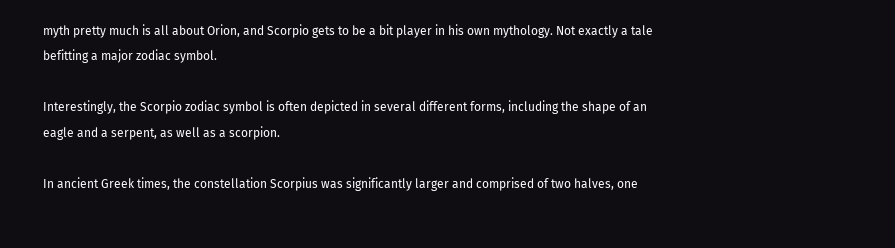myth pretty much is all about Orion, and Scorpio gets to be a bit player in his own mythology. Not exactly a tale befitting a major zodiac symbol.

Interestingly, the Scorpio zodiac symbol is often depicted in several different forms, including the shape of an eagle and a serpent, as well as a scorpion.

In ancient Greek times, the constellation Scorpius was significantly larger and comprised of two halves, one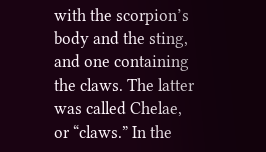with the scorpion’s body and the sting, and one containing the claws. The latter was called Chelae, or “claws.” In the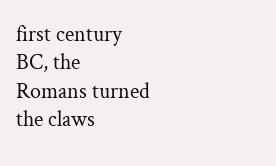first century BC, the Romans turned the claws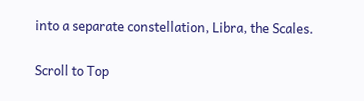into a separate constellation, Libra, the Scales.

Scroll to Top